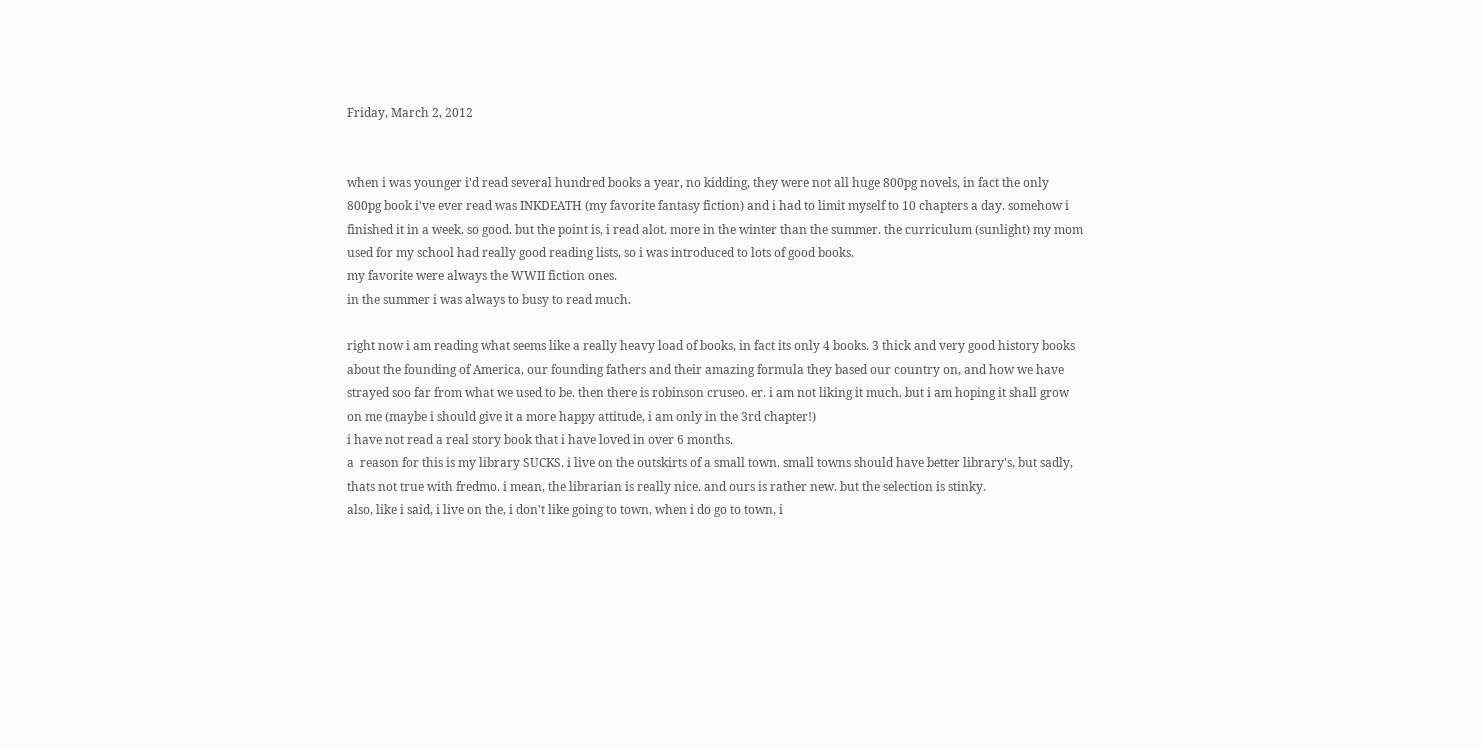Friday, March 2, 2012


when i was younger i'd read several hundred books a year, no kidding, they were not all huge 800pg novels, in fact the only 800pg book i've ever read was INKDEATH (my favorite fantasy fiction) and i had to limit myself to 10 chapters a day. somehow i finished it in a week. so good. but the point is, i read alot. more in the winter than the summer. the curriculum (sunlight) my mom used for my school had really good reading lists, so i was introduced to lots of good books.
my favorite were always the WWII fiction ones.
in the summer i was always to busy to read much.

right now i am reading what seems like a really heavy load of books, in fact its only 4 books. 3 thick and very good history books about the founding of America, our founding fathers and their amazing formula they based our country on, and how we have strayed soo far from what we used to be. then there is robinson cruseo. er. i am not liking it much. but i am hoping it shall grow on me (maybe i should give it a more happy attitude, i am only in the 3rd chapter!)
i have not read a real story book that i have loved in over 6 months.
a  reason for this is my library SUCKS. i live on the outskirts of a small town. small towns should have better library's, but sadly, thats not true with fredmo. i mean, the librarian is really nice. and ours is rather new. but the selection is stinky.
also, like i said, i live on the, i don't like going to town, when i do go to town, i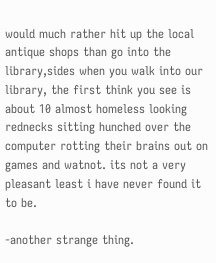would much rather hit up the local antique shops than go into the library,sides when you walk into our library, the first think you see is about 10 almost homeless looking rednecks sitting hunched over the computer rotting their brains out on games and watnot. its not a very pleasant least i have never found it to be.

-another strange thing.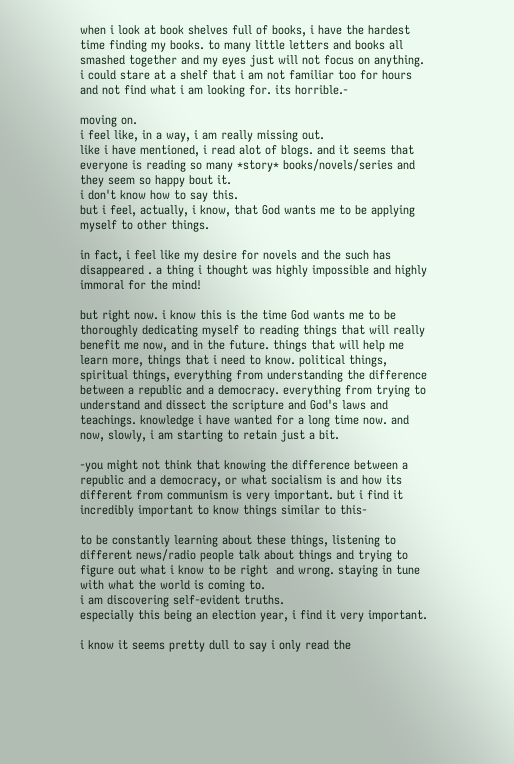when i look at book shelves full of books, i have the hardest time finding my books. to many little letters and books all smashed together and my eyes just will not focus on anything. i could stare at a shelf that i am not familiar too for hours and not find what i am looking for. its horrible.-

moving on.
i feel like, in a way, i am really missing out.
like i have mentioned, i read alot of blogs. and it seems that everyone is reading so many *story* books/novels/series and they seem so happy bout it.
i don't know how to say this.
but i feel, actually, i know, that God wants me to be applying myself to other things.

in fact, i feel like my desire for novels and the such has disappeared . a thing i thought was highly impossible and highly immoral for the mind!

but right now. i know this is the time God wants me to be thoroughly dedicating myself to reading things that will really benefit me now, and in the future. things that will help me learn more, things that i need to know. political things, spiritual things, everything from understanding the difference between a republic and a democracy. everything from trying to understand and dissect the scripture and God's laws and teachings. knowledge i have wanted for a long time now. and now, slowly, i am starting to retain just a bit.

-you might not think that knowing the difference between a republic and a democracy, or what socialism is and how its different from communism is very important. but i find it incredibly important to know things similar to this-

to be constantly learning about these things, listening to different news/radio people talk about things and trying to figure out what i know to be right  and wrong. staying in tune with what the world is coming to.
i am discovering self-evident truths.
especially this being an election year, i find it very important.

i know it seems pretty dull to say i only read the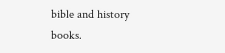bible and history books.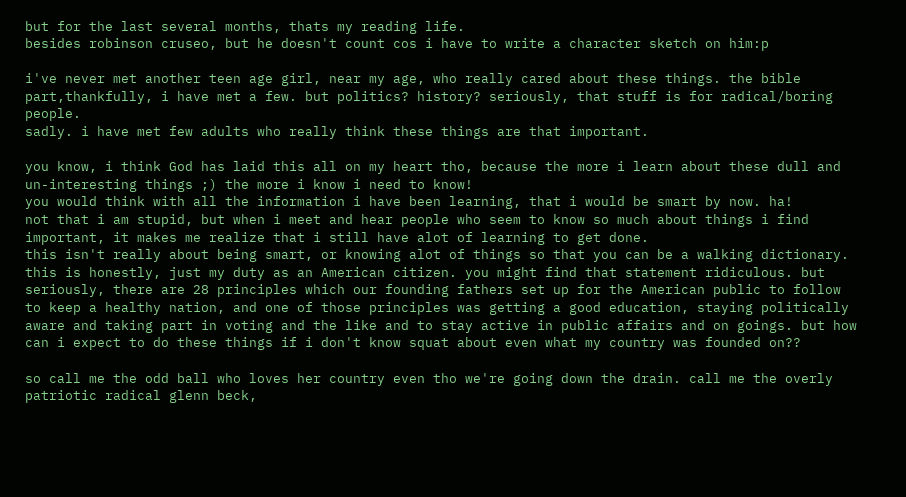but for the last several months, thats my reading life.
besides robinson cruseo, but he doesn't count cos i have to write a character sketch on him:p

i've never met another teen age girl, near my age, who really cared about these things. the bible part,thankfully, i have met a few. but politics? history? seriously, that stuff is for radical/boring people.
sadly. i have met few adults who really think these things are that important.

you know, i think God has laid this all on my heart tho, because the more i learn about these dull and un-interesting things ;) the more i know i need to know!
you would think with all the information i have been learning, that i would be smart by now. ha!
not that i am stupid, but when i meet and hear people who seem to know so much about things i find important, it makes me realize that i still have alot of learning to get done.
this isn't really about being smart, or knowing alot of things so that you can be a walking dictionary.
this is honestly, just my duty as an American citizen. you might find that statement ridiculous. but seriously, there are 28 principles which our founding fathers set up for the American public to follow to keep a healthy nation, and one of those principles was getting a good education, staying politically aware and taking part in voting and the like and to stay active in public affairs and on goings. but how can i expect to do these things if i don't know squat about even what my country was founded on??

so call me the odd ball who loves her country even tho we're going down the drain. call me the overly patriotic radical glenn beck,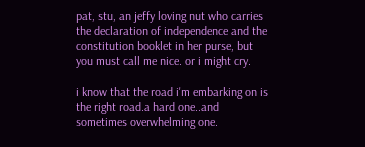pat, stu, an jeffy loving nut who carries the declaration of independence and the constitution booklet in her purse, but you must call me nice. or i might cry.

i know that the road i'm embarking on is the right road.a hard one..and sometimes overwhelming one.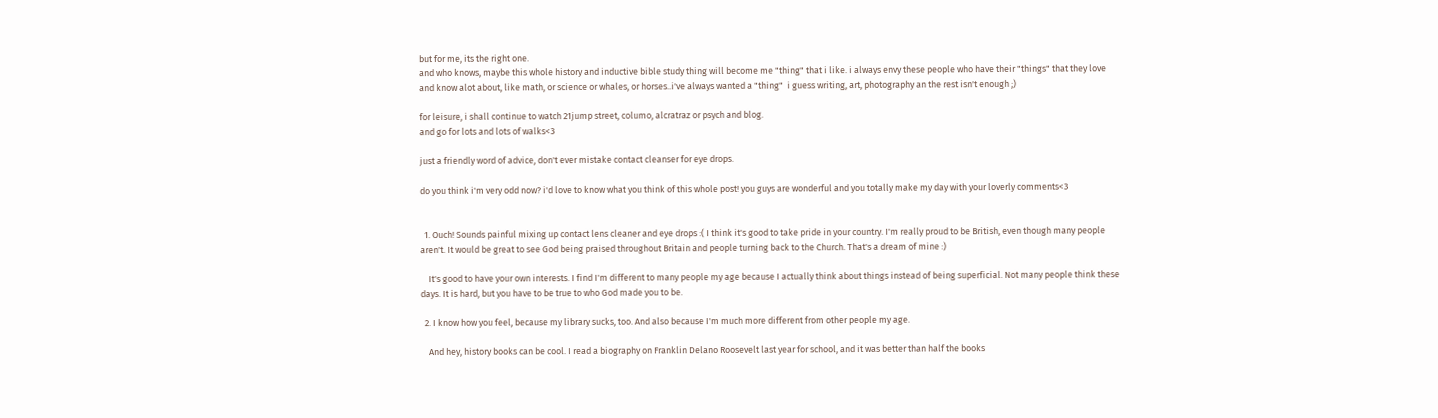but for me, its the right one.
and who knows, maybe this whole history and inductive bible study thing will become me "thing" that i like. i always envy these people who have their "things" that they love and know alot about, like math, or science or whales, or horses..i've always wanted a "thing"  i guess writing, art, photography an the rest isn't enough ;)

for leisure, i shall continue to watch 21jump street, columo, alcratraz or psych and blog.
and go for lots and lots of walks<3

just a friendly word of advice, don't ever mistake contact cleanser for eye drops.

do you think i'm very odd now? i'd love to know what you think of this whole post! you guys are wonderful and you totally make my day with your loverly comments<3


  1. Ouch! Sounds painful mixing up contact lens cleaner and eye drops :( I think it's good to take pride in your country. I'm really proud to be British, even though many people aren't. It would be great to see God being praised throughout Britain and people turning back to the Church. That's a dream of mine :)

    It's good to have your own interests. I find I'm different to many people my age because I actually think about things instead of being superficial. Not many people think these days. It is hard, but you have to be true to who God made you to be.

  2. I know how you feel, because my library sucks, too. And also because I'm much more different from other people my age.

    And hey, history books can be cool. I read a biography on Franklin Delano Roosevelt last year for school, and it was better than half the books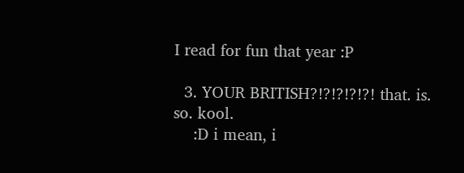I read for fun that year :P

  3. YOUR BRITISH?!?!?!?!?! that. is. so. kool.
    :D i mean, i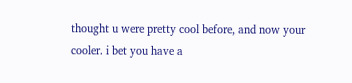thought u were pretty cool before, and now your cooler. i bet you have a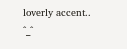loverly accent.. ^_^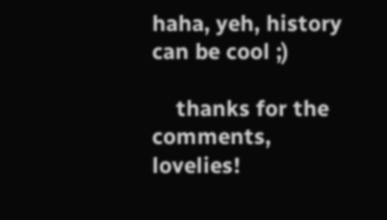haha, yeh, history can be cool ;)

    thanks for the comments, lovelies!